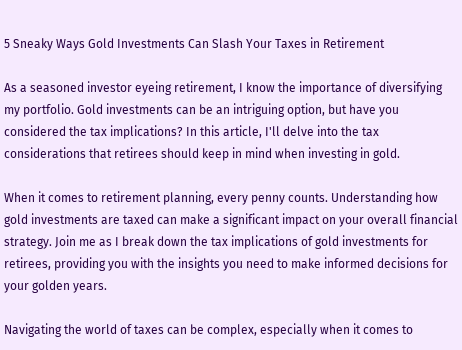5 Sneaky Ways Gold Investments Can Slash Your Taxes in Retirement

As a seasoned investor eyeing retirement, I know the importance of diversifying my portfolio. Gold investments can be an intriguing option, but have you considered the tax implications? In this article, I'll delve into the tax considerations that retirees should keep in mind when investing in gold.

When it comes to retirement planning, every penny counts. Understanding how gold investments are taxed can make a significant impact on your overall financial strategy. Join me as I break down the tax implications of gold investments for retirees, providing you with the insights you need to make informed decisions for your golden years.

Navigating the world of taxes can be complex, especially when it comes to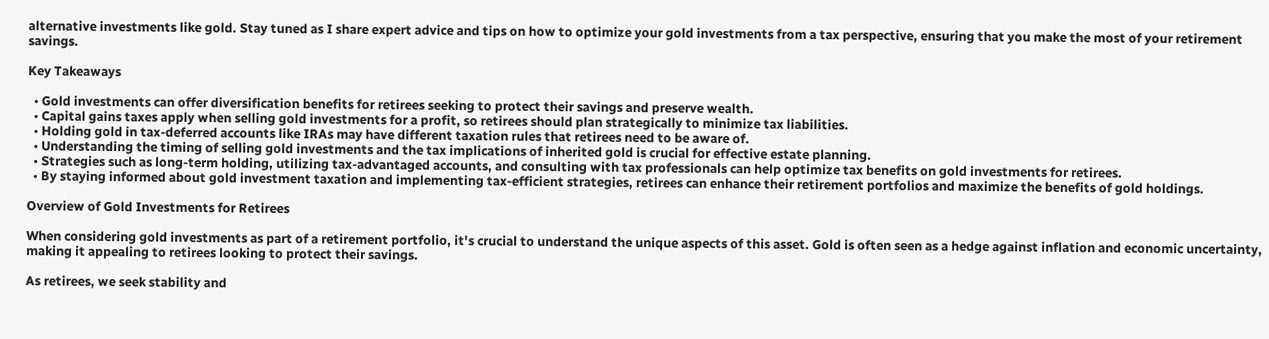alternative investments like gold. Stay tuned as I share expert advice and tips on how to optimize your gold investments from a tax perspective, ensuring that you make the most of your retirement savings.

Key Takeaways

  • Gold investments can offer diversification benefits for retirees seeking to protect their savings and preserve wealth.
  • Capital gains taxes apply when selling gold investments for a profit, so retirees should plan strategically to minimize tax liabilities.
  • Holding gold in tax-deferred accounts like IRAs may have different taxation rules that retirees need to be aware of.
  • Understanding the timing of selling gold investments and the tax implications of inherited gold is crucial for effective estate planning.
  • Strategies such as long-term holding, utilizing tax-advantaged accounts, and consulting with tax professionals can help optimize tax benefits on gold investments for retirees.
  • By staying informed about gold investment taxation and implementing tax-efficient strategies, retirees can enhance their retirement portfolios and maximize the benefits of gold holdings.

Overview of Gold Investments for Retirees

When considering gold investments as part of a retirement portfolio, it's crucial to understand the unique aspects of this asset. Gold is often seen as a hedge against inflation and economic uncertainty, making it appealing to retirees looking to protect their savings.

As retirees, we seek stability and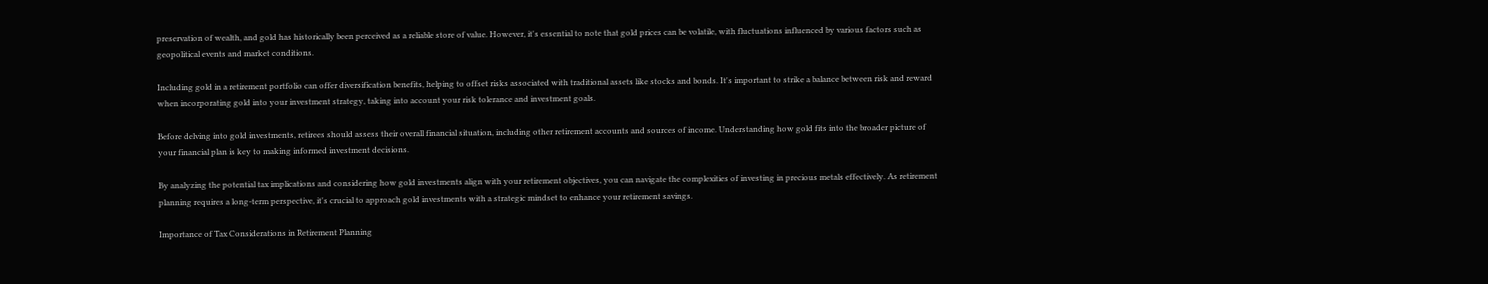preservation of wealth, and gold has historically been perceived as a reliable store of value. However, it's essential to note that gold prices can be volatile, with fluctuations influenced by various factors such as geopolitical events and market conditions.

Including gold in a retirement portfolio can offer diversification benefits, helping to offset risks associated with traditional assets like stocks and bonds. It's important to strike a balance between risk and reward when incorporating gold into your investment strategy, taking into account your risk tolerance and investment goals.

Before delving into gold investments, retirees should assess their overall financial situation, including other retirement accounts and sources of income. Understanding how gold fits into the broader picture of your financial plan is key to making informed investment decisions.

By analyzing the potential tax implications and considering how gold investments align with your retirement objectives, you can navigate the complexities of investing in precious metals effectively. As retirement planning requires a long-term perspective, it's crucial to approach gold investments with a strategic mindset to enhance your retirement savings.

Importance of Tax Considerations in Retirement Planning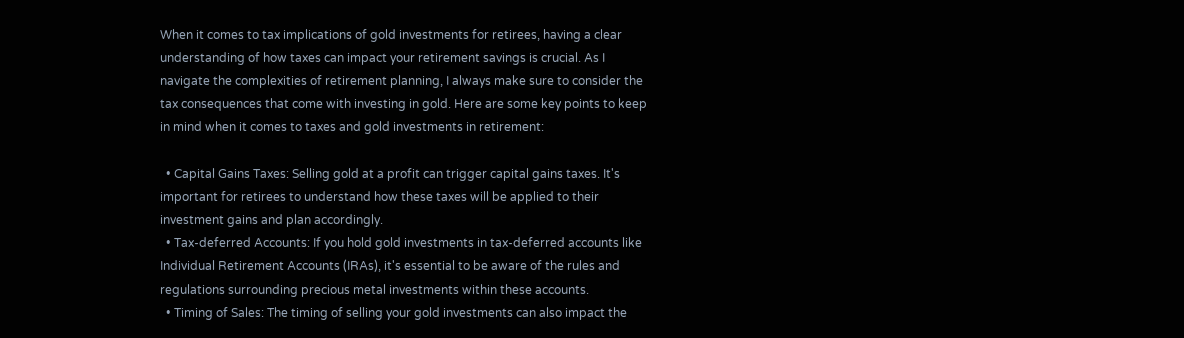When it comes to tax implications of gold investments for retirees, having a clear understanding of how taxes can impact your retirement savings is crucial. As I navigate the complexities of retirement planning, I always make sure to consider the tax consequences that come with investing in gold. Here are some key points to keep in mind when it comes to taxes and gold investments in retirement:

  • Capital Gains Taxes: Selling gold at a profit can trigger capital gains taxes. It's important for retirees to understand how these taxes will be applied to their investment gains and plan accordingly.
  • Tax-deferred Accounts: If you hold gold investments in tax-deferred accounts like Individual Retirement Accounts (IRAs), it's essential to be aware of the rules and regulations surrounding precious metal investments within these accounts.
  • Timing of Sales: The timing of selling your gold investments can also impact the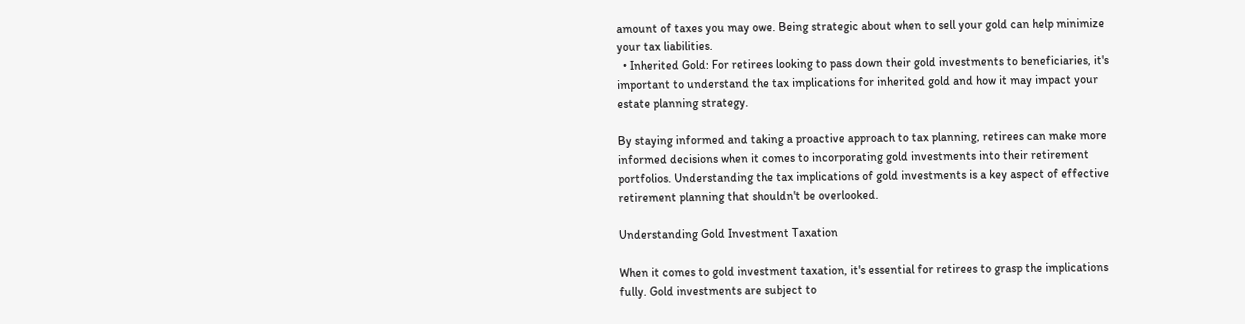amount of taxes you may owe. Being strategic about when to sell your gold can help minimize your tax liabilities.
  • Inherited Gold: For retirees looking to pass down their gold investments to beneficiaries, it's important to understand the tax implications for inherited gold and how it may impact your estate planning strategy.

By staying informed and taking a proactive approach to tax planning, retirees can make more informed decisions when it comes to incorporating gold investments into their retirement portfolios. Understanding the tax implications of gold investments is a key aspect of effective retirement planning that shouldn't be overlooked.

Understanding Gold Investment Taxation

When it comes to gold investment taxation, it's essential for retirees to grasp the implications fully. Gold investments are subject to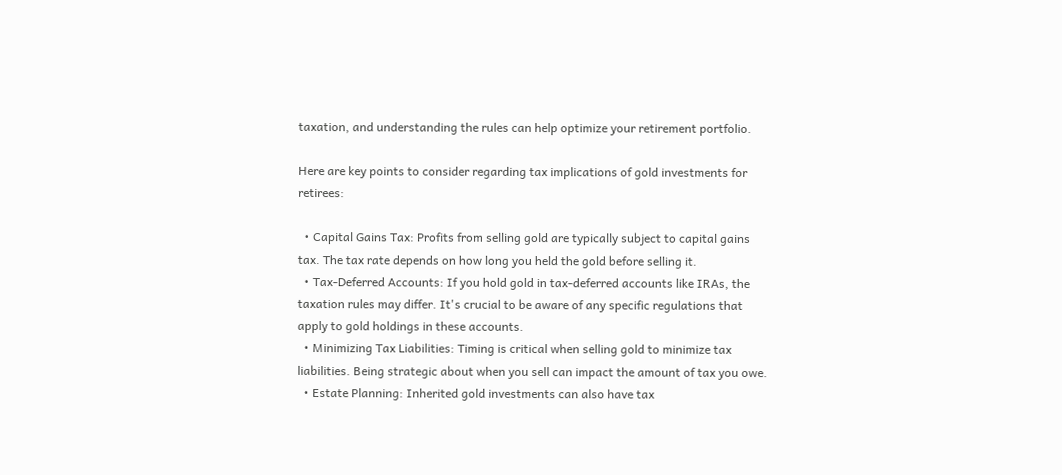taxation, and understanding the rules can help optimize your retirement portfolio.

Here are key points to consider regarding tax implications of gold investments for retirees:

  • Capital Gains Tax: Profits from selling gold are typically subject to capital gains tax. The tax rate depends on how long you held the gold before selling it.
  • Tax-Deferred Accounts: If you hold gold in tax-deferred accounts like IRAs, the taxation rules may differ. It's crucial to be aware of any specific regulations that apply to gold holdings in these accounts.
  • Minimizing Tax Liabilities: Timing is critical when selling gold to minimize tax liabilities. Being strategic about when you sell can impact the amount of tax you owe.
  • Estate Planning: Inherited gold investments can also have tax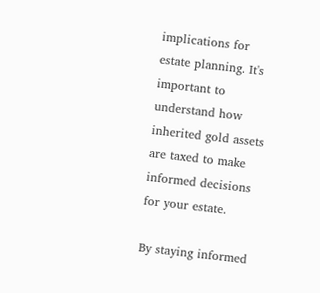implications for estate planning. It's important to understand how inherited gold assets are taxed to make informed decisions for your estate.

By staying informed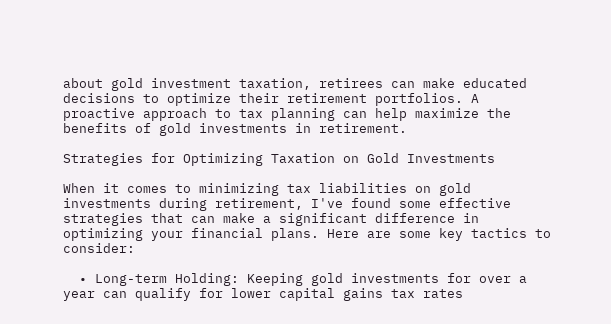about gold investment taxation, retirees can make educated decisions to optimize their retirement portfolios. A proactive approach to tax planning can help maximize the benefits of gold investments in retirement.

Strategies for Optimizing Taxation on Gold Investments

When it comes to minimizing tax liabilities on gold investments during retirement, I've found some effective strategies that can make a significant difference in optimizing your financial plans. Here are some key tactics to consider:

  • Long-term Holding: Keeping gold investments for over a year can qualify for lower capital gains tax rates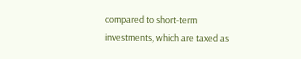compared to short-term investments, which are taxed as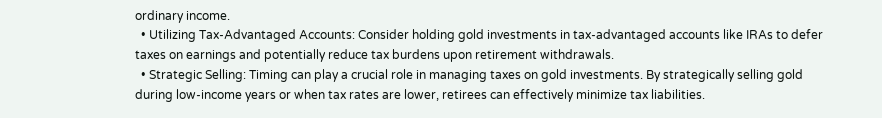ordinary income.
  • Utilizing Tax-Advantaged Accounts: Consider holding gold investments in tax-advantaged accounts like IRAs to defer taxes on earnings and potentially reduce tax burdens upon retirement withdrawals.
  • Strategic Selling: Timing can play a crucial role in managing taxes on gold investments. By strategically selling gold during low-income years or when tax rates are lower, retirees can effectively minimize tax liabilities.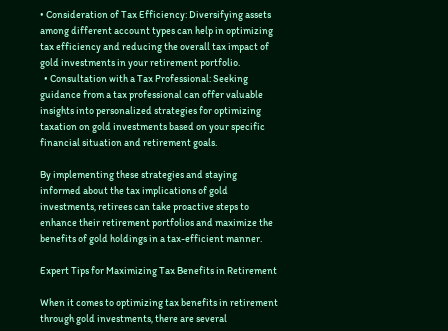• Consideration of Tax Efficiency: Diversifying assets among different account types can help in optimizing tax efficiency and reducing the overall tax impact of gold investments in your retirement portfolio.
  • Consultation with a Tax Professional: Seeking guidance from a tax professional can offer valuable insights into personalized strategies for optimizing taxation on gold investments based on your specific financial situation and retirement goals.

By implementing these strategies and staying informed about the tax implications of gold investments, retirees can take proactive steps to enhance their retirement portfolios and maximize the benefits of gold holdings in a tax-efficient manner.

Expert Tips for Maximizing Tax Benefits in Retirement

When it comes to optimizing tax benefits in retirement through gold investments, there are several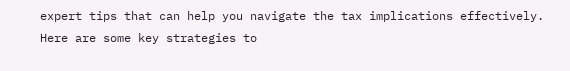expert tips that can help you navigate the tax implications effectively. Here are some key strategies to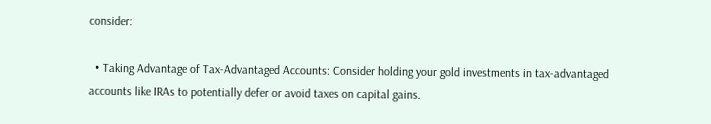consider:

  • Taking Advantage of Tax-Advantaged Accounts: Consider holding your gold investments in tax-advantaged accounts like IRAs to potentially defer or avoid taxes on capital gains.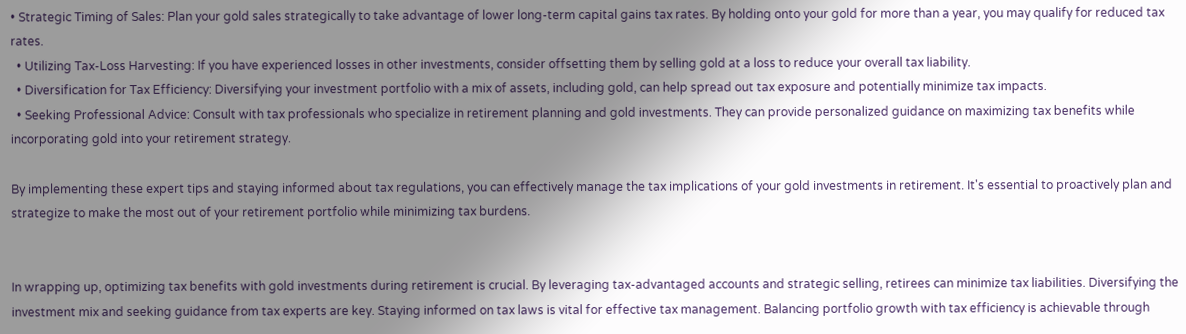• Strategic Timing of Sales: Plan your gold sales strategically to take advantage of lower long-term capital gains tax rates. By holding onto your gold for more than a year, you may qualify for reduced tax rates.
  • Utilizing Tax-Loss Harvesting: If you have experienced losses in other investments, consider offsetting them by selling gold at a loss to reduce your overall tax liability.
  • Diversification for Tax Efficiency: Diversifying your investment portfolio with a mix of assets, including gold, can help spread out tax exposure and potentially minimize tax impacts.
  • Seeking Professional Advice: Consult with tax professionals who specialize in retirement planning and gold investments. They can provide personalized guidance on maximizing tax benefits while incorporating gold into your retirement strategy.

By implementing these expert tips and staying informed about tax regulations, you can effectively manage the tax implications of your gold investments in retirement. It's essential to proactively plan and strategize to make the most out of your retirement portfolio while minimizing tax burdens.


In wrapping up, optimizing tax benefits with gold investments during retirement is crucial. By leveraging tax-advantaged accounts and strategic selling, retirees can minimize tax liabilities. Diversifying the investment mix and seeking guidance from tax experts are key. Staying informed on tax laws is vital for effective tax management. Balancing portfolio growth with tax efficiency is achievable through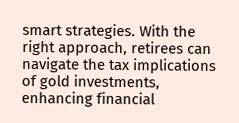smart strategies. With the right approach, retirees can navigate the tax implications of gold investments, enhancing financial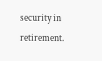security in retirement.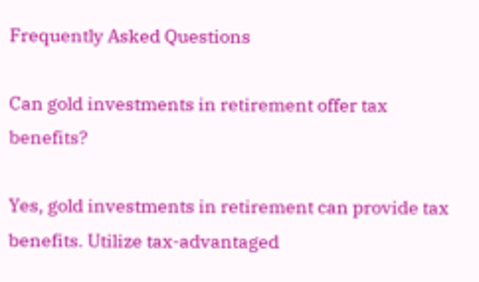Frequently Asked Questions

Can gold investments in retirement offer tax benefits?

Yes, gold investments in retirement can provide tax benefits. Utilize tax-advantaged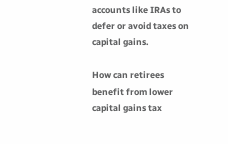accounts like IRAs to defer or avoid taxes on capital gains.

How can retirees benefit from lower capital gains tax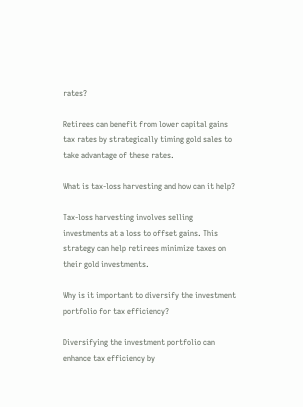rates?

Retirees can benefit from lower capital gains tax rates by strategically timing gold sales to take advantage of these rates.

What is tax-loss harvesting and how can it help?

Tax-loss harvesting involves selling investments at a loss to offset gains. This strategy can help retirees minimize taxes on their gold investments.

Why is it important to diversify the investment portfolio for tax efficiency?

Diversifying the investment portfolio can enhance tax efficiency by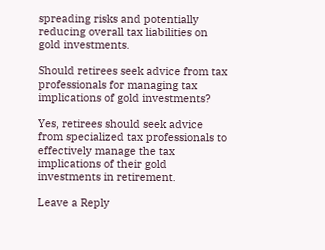spreading risks and potentially reducing overall tax liabilities on gold investments.

Should retirees seek advice from tax professionals for managing tax implications of gold investments?

Yes, retirees should seek advice from specialized tax professionals to effectively manage the tax implications of their gold investments in retirement.

Leave a Reply